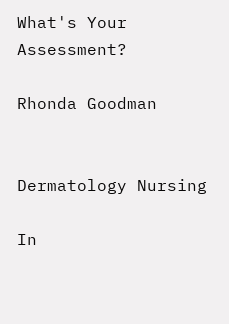What's Your Assessment?

Rhonda Goodman


Dermatology Nursing

In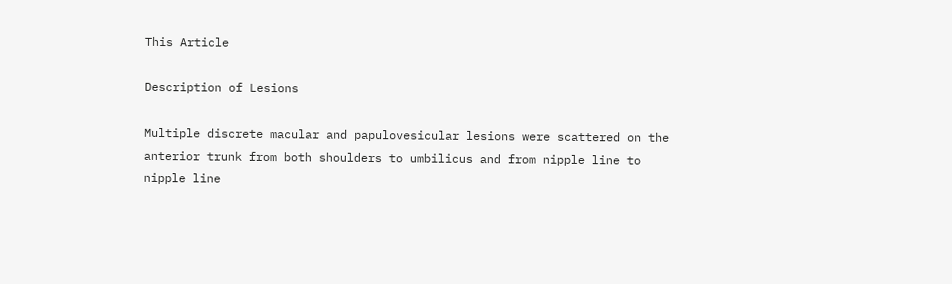This Article

Description of Lesions

Multiple discrete macular and papulovesicular lesions were scattered on the anterior trunk from both shoulders to umbilicus and from nipple line to nipple line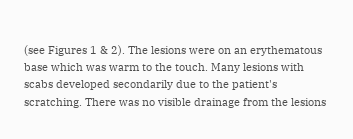(see Figures 1 & 2). The lesions were on an erythematous base which was warm to the touch. Many lesions with scabs developed secondarily due to the patient's scratching. There was no visible drainage from the lesions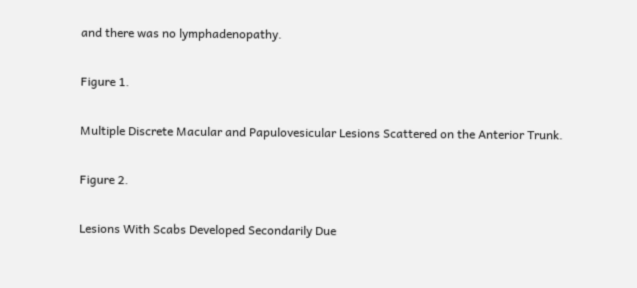and there was no lymphadenopathy.

Figure 1.

Multiple Discrete Macular and Papulovesicular Lesions Scattered on the Anterior Trunk.

Figure 2.

Lesions With Scabs Developed Secondarily Due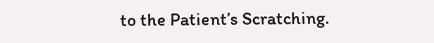to the Patient’s Scratching.